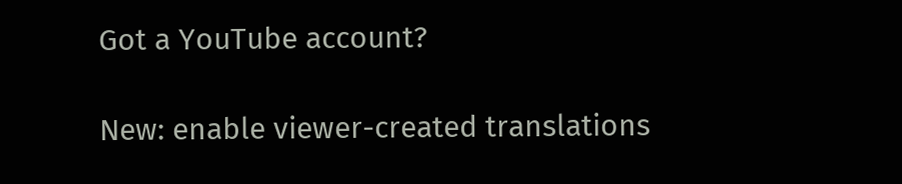Got a YouTube account?

New: enable viewer-created translations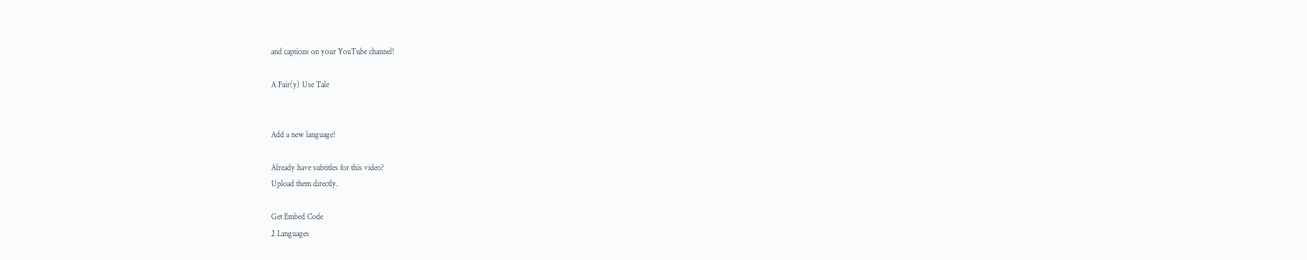and captions on your YouTube channel!

A Fair(y) Use Tale


Add a new language!

Already have subtitles for this video?
Upload them directly.

Get Embed Code
2 Languages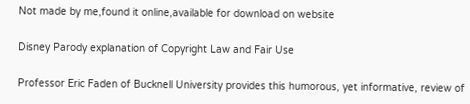Not made by me,found it online,available for download on website

Disney Parody explanation of Copyright Law and Fair Use

Professor Eric Faden of Bucknell University provides this humorous, yet informative, review of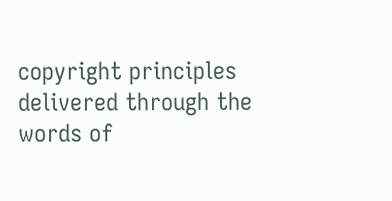copyright principles delivered through the words of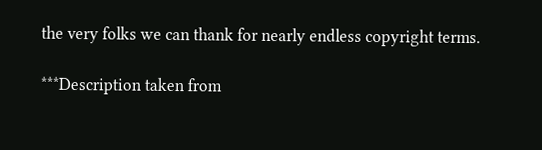the very folks we can thank for nearly endless copyright terms.

***Description taken from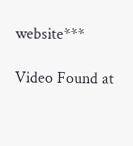website***

Video Found at